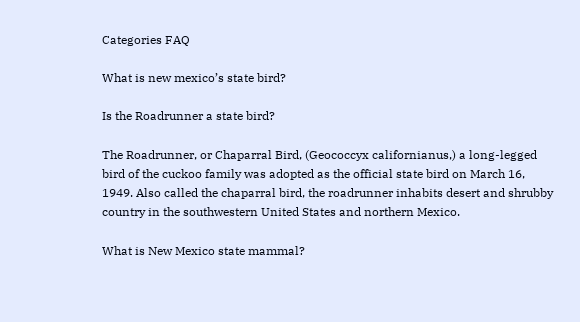Categories FAQ

What is new mexico’s state bird?

Is the Roadrunner a state bird?

The Roadrunner, or Chaparral Bird, (Geococcyx californianus,) a long-legged bird of the cuckoo family was adopted as the official state bird on March 16, 1949. Also called the chaparral bird, the roadrunner inhabits desert and shrubby country in the southwestern United States and northern Mexico.

What is New Mexico state mammal?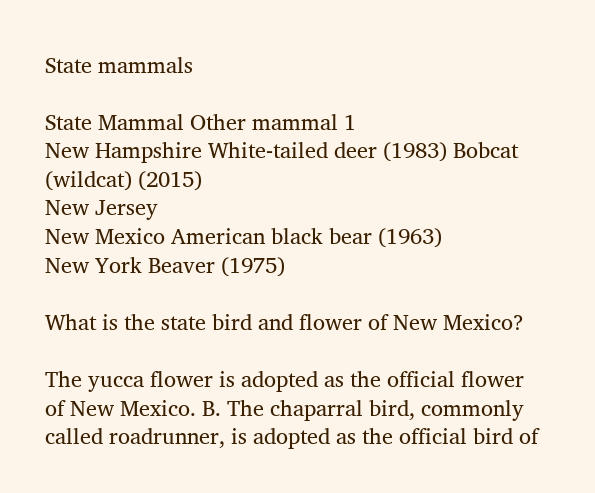State mammals

State Mammal Other mammal 1
New Hampshire White-tailed deer (1983) Bobcat (wildcat) (2015)
New Jersey
New Mexico American black bear (1963)
New York Beaver (1975)

What is the state bird and flower of New Mexico?

The yucca flower is adopted as the official flower of New Mexico. B. The chaparral bird, commonly called roadrunner, is adopted as the official bird of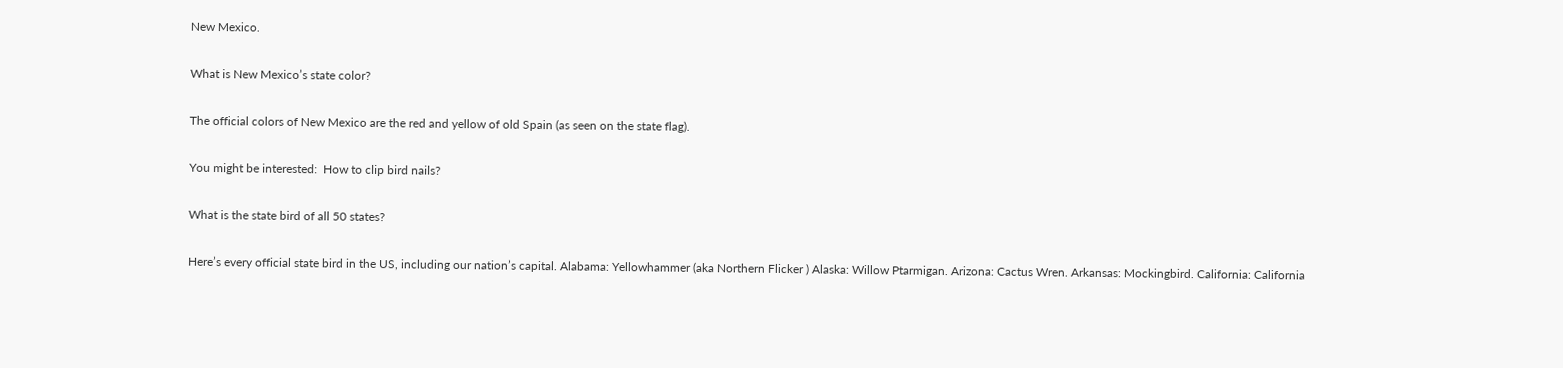New Mexico.

What is New Mexico’s state color?

The official colors of New Mexico are the red and yellow of old Spain (as seen on the state flag).

You might be interested:  How to clip bird nails?

What is the state bird of all 50 states?

Here’s every official state bird in the US, including our nation’s capital. Alabama: Yellowhammer (aka Northern Flicker ) Alaska: Willow Ptarmigan. Arizona: Cactus Wren. Arkansas: Mockingbird. California: California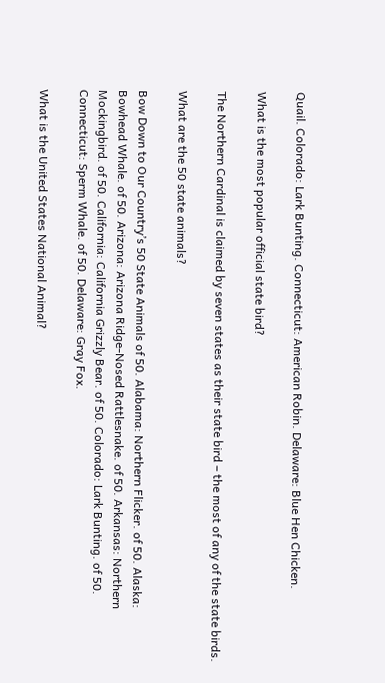Quail. Colorado: Lark Bunting. Connecticut: American Robin. Delaware: Blue Hen Chicken.

What is the most popular official state bird?

The Northern Cardinal is claimed by seven states as their state bird – the most of any of the state birds.

What are the 50 state animals?

Bow Down to Our Country’s 50 State Animals of 50. Alabama: Northern Flicker. of 50. Alaska: Bowhead Whale. of 50. Arizona: Arizona Ridge-Nosed Rattlesnake. of 50. Arkansas: Northern Mockingbird. of 50. California: California Grizzly Bear. of 50. Colorado: Lark Bunting. of 50. Connecticut: Sperm Whale. of 50. Delaware: Gray Fox.

What is the United States National Animal?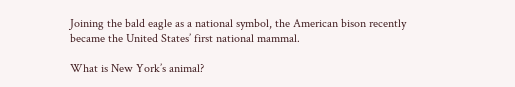Joining the bald eagle as a national symbol, the American bison recently became the United States’ first national mammal.

What is New York’s animal?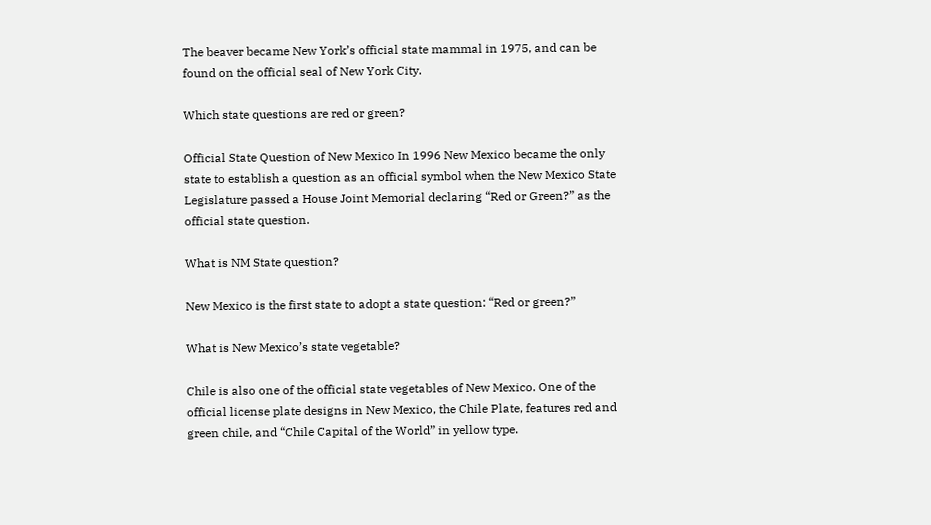The beaver became New York’s official state mammal in 1975, and can be found on the official seal of New York City.

Which state questions are red or green?

Official State Question of New Mexico In 1996 New Mexico became the only state to establish a question as an official symbol when the New Mexico State Legislature passed a House Joint Memorial declaring “Red or Green?” as the official state question.

What is NM State question?

New Mexico is the first state to adopt a state question: “Red or green?”

What is New Mexico’s state vegetable?

Chile is also one of the official state vegetables of New Mexico. One of the official license plate designs in New Mexico, the Chile Plate, features red and green chile, and “Chile Capital of the World” in yellow type.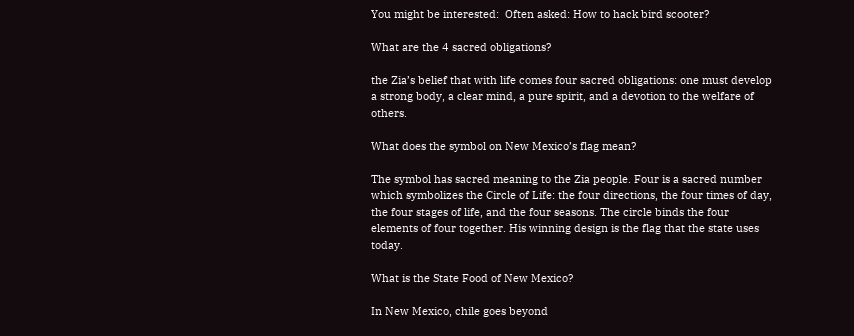You might be interested:  Often asked: How to hack bird scooter?

What are the 4 sacred obligations?

the Zia’s belief that with life comes four sacred obligations: one must develop a strong body, a clear mind, a pure spirit, and a devotion to the welfare of others.

What does the symbol on New Mexico’s flag mean?

The symbol has sacred meaning to the Zia people. Four is a sacred number which symbolizes the Circle of Life: the four directions, the four times of day, the four stages of life, and the four seasons. The circle binds the four elements of four together. His winning design is the flag that the state uses today.

What is the State Food of New Mexico?

In New Mexico, chile goes beyond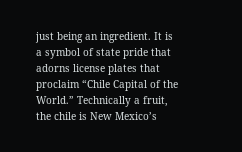just being an ingredient. It is a symbol of state pride that adorns license plates that proclaim “Chile Capital of the World.” Technically a fruit, the chile is New Mexico’s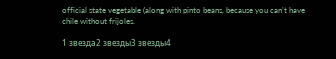official state vegetable (along with pinto beans, because you can’t have chile without frijoles.

1 звезда2 звезды3 звезды4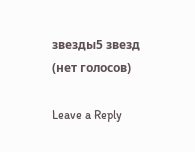звезды5 звезд (нет голосов)

Leave a Reply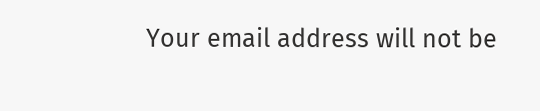Your email address will not be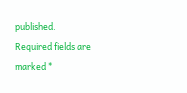published. Required fields are marked *